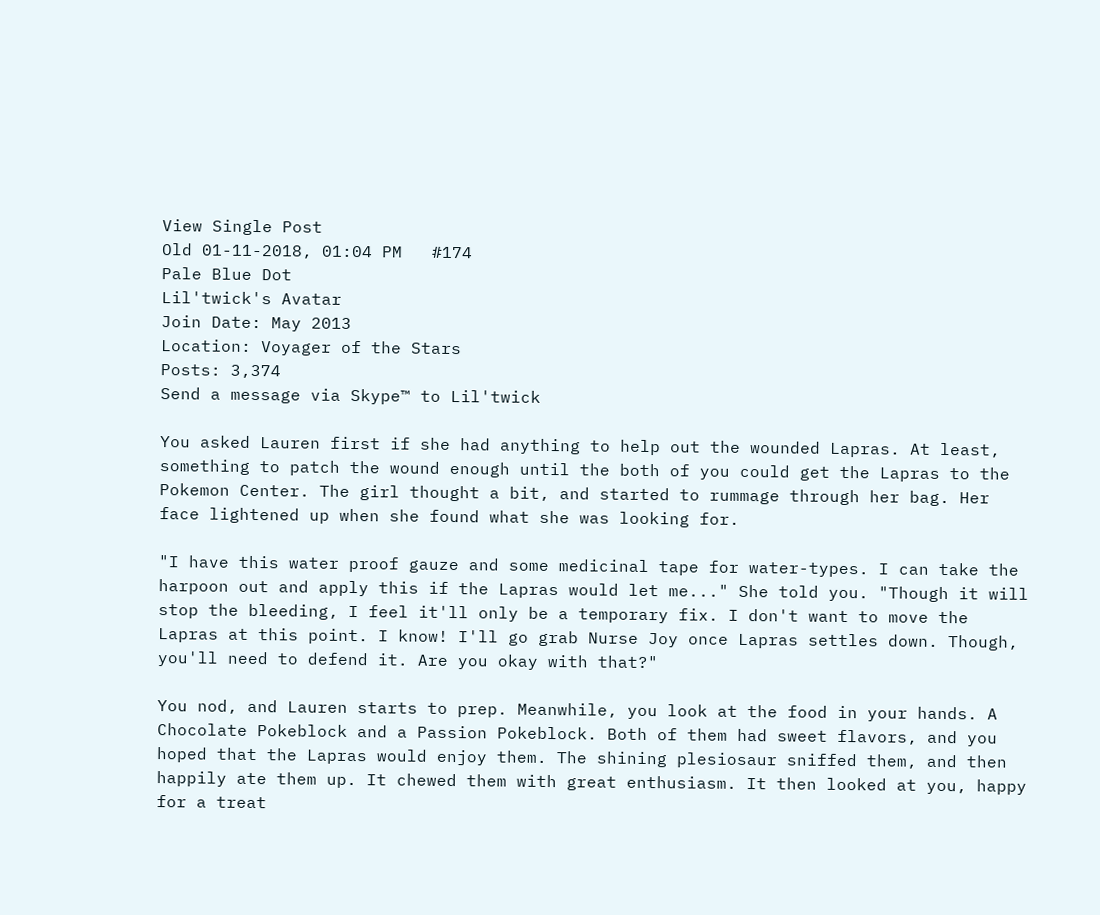View Single Post
Old 01-11-2018, 01:04 PM   #174
Pale Blue Dot
Lil'twick's Avatar
Join Date: May 2013
Location: Voyager of the Stars
Posts: 3,374
Send a message via Skype™ to Lil'twick

You asked Lauren first if she had anything to help out the wounded Lapras. At least, something to patch the wound enough until the both of you could get the Lapras to the Pokemon Center. The girl thought a bit, and started to rummage through her bag. Her face lightened up when she found what she was looking for.

"I have this water proof gauze and some medicinal tape for water-types. I can take the harpoon out and apply this if the Lapras would let me..." She told you. "Though it will stop the bleeding, I feel it'll only be a temporary fix. I don't want to move the Lapras at this point. I know! I'll go grab Nurse Joy once Lapras settles down. Though, you'll need to defend it. Are you okay with that?"

You nod, and Lauren starts to prep. Meanwhile, you look at the food in your hands. A Chocolate Pokeblock and a Passion Pokeblock. Both of them had sweet flavors, and you hoped that the Lapras would enjoy them. The shining plesiosaur sniffed them, and then happily ate them up. It chewed them with great enthusiasm. It then looked at you, happy for a treat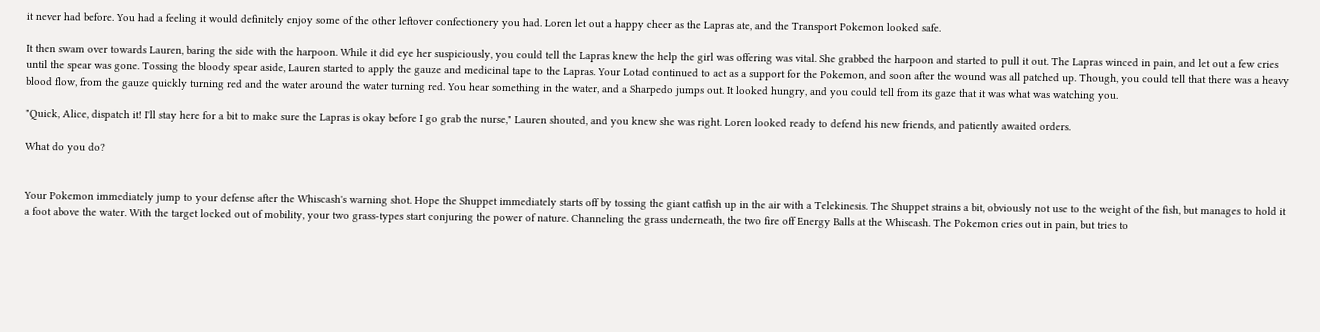it never had before. You had a feeling it would definitely enjoy some of the other leftover confectionery you had. Loren let out a happy cheer as the Lapras ate, and the Transport Pokemon looked safe.

It then swam over towards Lauren, baring the side with the harpoon. While it did eye her suspiciously, you could tell the Lapras knew the help the girl was offering was vital. She grabbed the harpoon and started to pull it out. The Lapras winced in pain, and let out a few cries until the spear was gone. Tossing the bloody spear aside, Lauren started to apply the gauze and medicinal tape to the Lapras. Your Lotad continued to act as a support for the Pokemon, and soon after the wound was all patched up. Though, you could tell that there was a heavy blood flow, from the gauze quickly turning red and the water around the water turning red. You hear something in the water, and a Sharpedo jumps out. It looked hungry, and you could tell from its gaze that it was what was watching you.

"Quick, Alice, dispatch it! I'll stay here for a bit to make sure the Lapras is okay before I go grab the nurse," Lauren shouted, and you knew she was right. Loren looked ready to defend his new friends, and patiently awaited orders.

What do you do?


Your Pokemon immediately jump to your defense after the Whiscash's warning shot. Hope the Shuppet immediately starts off by tossing the giant catfish up in the air with a Telekinesis. The Shuppet strains a bit, obviously not use to the weight of the fish, but manages to hold it a foot above the water. With the target locked out of mobility, your two grass-types start conjuring the power of nature. Channeling the grass underneath, the two fire off Energy Balls at the Whiscash. The Pokemon cries out in pain, but tries to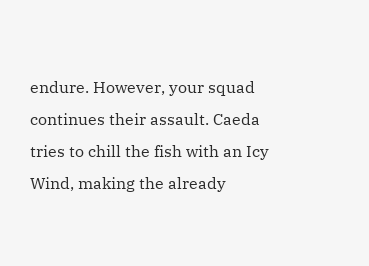endure. However, your squad continues their assault. Caeda tries to chill the fish with an Icy Wind, making the already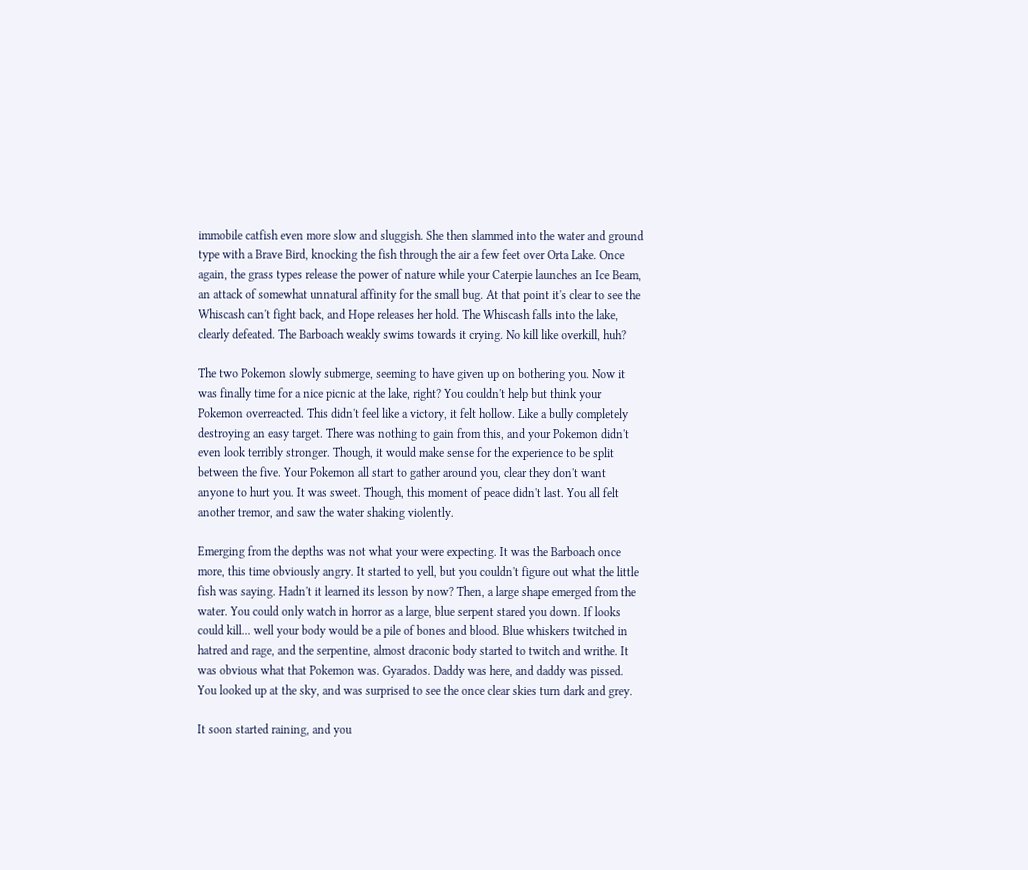immobile catfish even more slow and sluggish. She then slammed into the water and ground type with a Brave Bird, knocking the fish through the air a few feet over Orta Lake. Once again, the grass types release the power of nature while your Caterpie launches an Ice Beam, an attack of somewhat unnatural affinity for the small bug. At that point it's clear to see the Whiscash can't fight back, and Hope releases her hold. The Whiscash falls into the lake, clearly defeated. The Barboach weakly swims towards it crying. No kill like overkill, huh?

The two Pokemon slowly submerge, seeming to have given up on bothering you. Now it was finally time for a nice picnic at the lake, right? You couldn't help but think your Pokemon overreacted. This didn't feel like a victory, it felt hollow. Like a bully completely destroying an easy target. There was nothing to gain from this, and your Pokemon didn't even look terribly stronger. Though, it would make sense for the experience to be split between the five. Your Pokemon all start to gather around you, clear they don't want anyone to hurt you. It was sweet. Though, this moment of peace didn't last. You all felt another tremor, and saw the water shaking violently.

Emerging from the depths was not what your were expecting. It was the Barboach once more, this time obviously angry. It started to yell, but you couldn't figure out what the little fish was saying. Hadn't it learned its lesson by now? Then, a large shape emerged from the water. You could only watch in horror as a large, blue serpent stared you down. If looks could kill... well your body would be a pile of bones and blood. Blue whiskers twitched in hatred and rage, and the serpentine, almost draconic body started to twitch and writhe. It was obvious what that Pokemon was. Gyarados. Daddy was here, and daddy was pissed. You looked up at the sky, and was surprised to see the once clear skies turn dark and grey.

It soon started raining, and you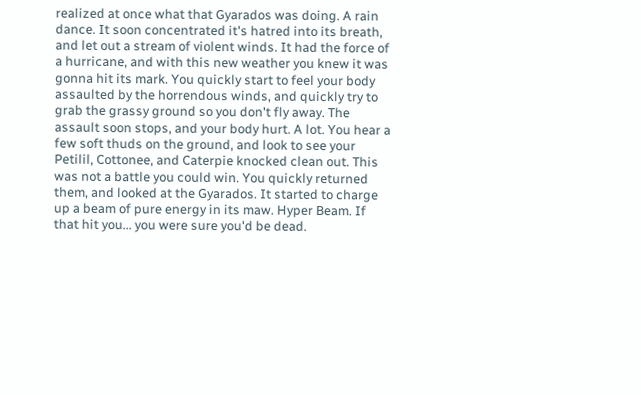realized at once what that Gyarados was doing. A rain dance. It soon concentrated it's hatred into its breath, and let out a stream of violent winds. It had the force of a hurricane, and with this new weather you knew it was gonna hit its mark. You quickly start to feel your body assaulted by the horrendous winds, and quickly try to grab the grassy ground so you don't fly away. The assault soon stops, and your body hurt. A lot. You hear a few soft thuds on the ground, and look to see your Petilil, Cottonee, and Caterpie knocked clean out. This was not a battle you could win. You quickly returned them, and looked at the Gyarados. It started to charge up a beam of pure energy in its maw. Hyper Beam. If that hit you... you were sure you'd be dead.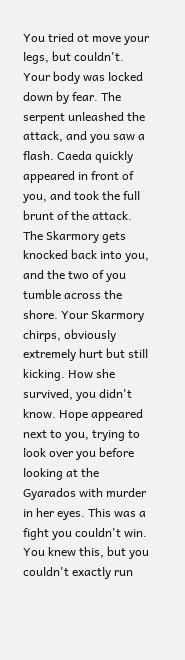You tried ot move your legs, but couldn't. Your body was locked down by fear. The serpent unleashed the attack, and you saw a flash. Caeda quickly appeared in front of you, and took the full brunt of the attack. The Skarmory gets knocked back into you, and the two of you tumble across the shore. Your Skarmory chirps, obviously extremely hurt but still kicking. How she survived, you didn't know. Hope appeared next to you, trying to look over you before looking at the Gyarados with murder in her eyes. This was a fight you couldn't win. You knew this, but you couldn't exactly run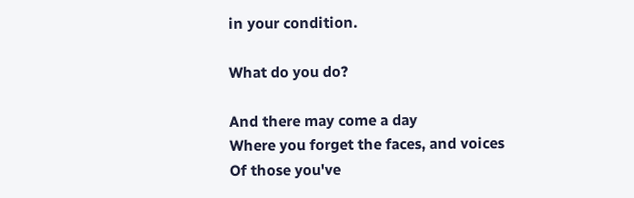in your condition.

What do you do?

And there may come a day
Where you forget the faces, and voices
Of those you've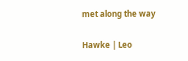met along the way

Hawke | Leo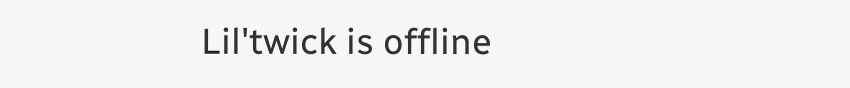Lil'twick is offline